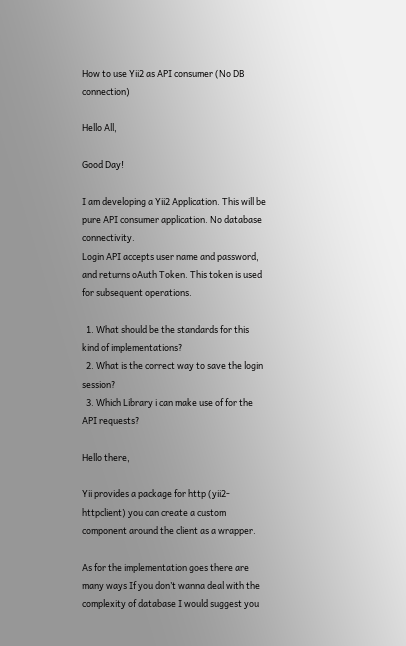How to use Yii2 as API consumer (No DB connection)

Hello All,

Good Day!

I am developing a Yii2 Application. This will be pure API consumer application. No database connectivity.
Login API accepts user name and password, and returns oAuth Token. This token is used for subsequent operations.

  1. What should be the standards for this kind of implementations?
  2. What is the correct way to save the login session?
  3. Which Library i can make use of for the API requests?

Hello there,

Yii provides a package for http (yii2-httpclient) you can create a custom component around the client as a wrapper.

As for the implementation goes there are many ways If you don’t wanna deal with the complexity of database I would suggest you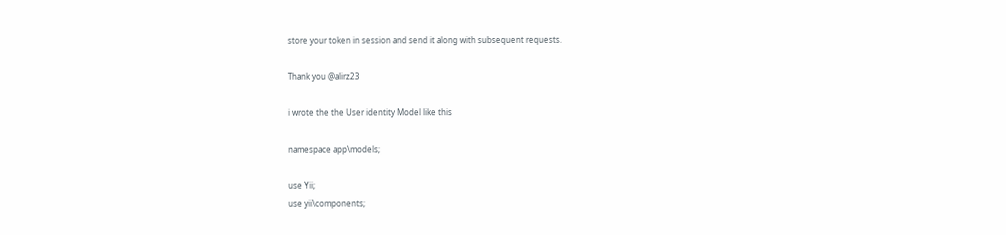store your token in session and send it along with subsequent requests.

Thank you @alirz23

i wrote the the User identity Model like this

namespace app\models;

use Yii;
use yii\components;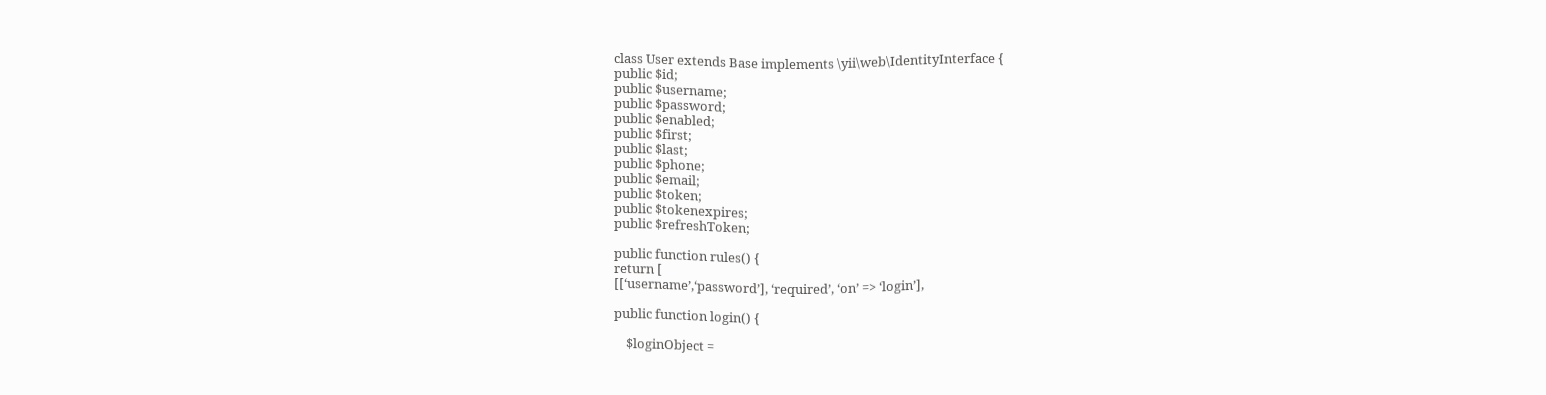class User extends Base implements \yii\web\IdentityInterface {
public $id;
public $username;
public $password;
public $enabled;
public $first;
public $last;
public $phone;
public $email;
public $token;
public $tokenexpires;
public $refreshToken;

public function rules() {
return [
[[‘username’,‘password’], ‘required’, ‘on’ => ‘login’],

public function login() {

    $loginObject =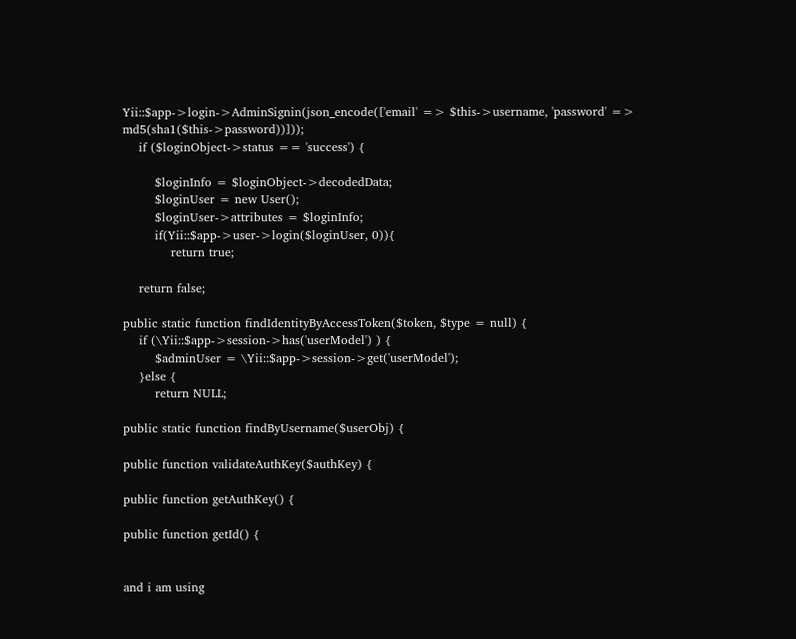Yii::$app->login->AdminSignin(json_encode(['email' => $this->username, 'password' => md5(sha1($this->password))]));
    if ($loginObject->status == 'success') {

        $loginInfo = $loginObject->decodedData;
        $loginUser = new User();
        $loginUser->attributes = $loginInfo;
        if(Yii::$app->user->login($loginUser, 0)){
            return true;

    return false;

public static function findIdentityByAccessToken($token, $type = null) {
    if (\Yii::$app->session->has('userModel') ) {
        $adminUser = \Yii::$app->session->get('userModel');
    }else {
        return NULL;

public static function findByUsername($userObj) {

public function validateAuthKey($authKey) {

public function getAuthKey() {

public function getId() {


and i am using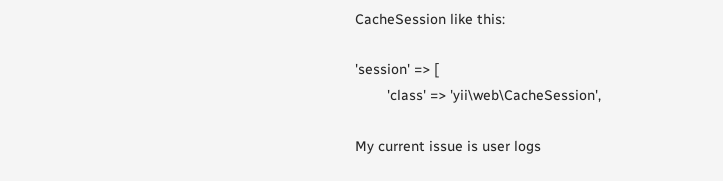CacheSession like this:

'session' => [
        'class' => 'yii\web\CacheSession',

My current issue is user logs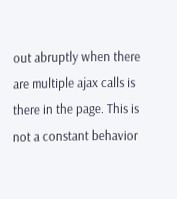out abruptly when there are multiple ajax calls is there in the page. This is not a constant behavior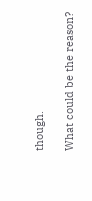though.

What could be the reason?